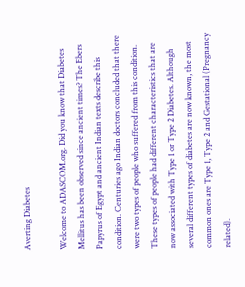Averting Diabetes

Welcome to ADASCOM.org. Did you know that Diabetes Mellitus has been observed since ancient times? The Ebers Papyrus of Egypt and ancient Indian texts describe this condition. Centuries ago Indian doctors concluded that there were two types of people who suffered from this condition. These types of people had different characteristics that are now associated with Type 1 or Type 2 Diabetes. Although several different types of diabetes are now known, the most common ones are Type 1, Type 2 and Gestational (Pregnancy related).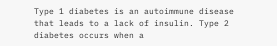Type 1 diabetes is an autoimmune disease that leads to a lack of insulin. Type 2 diabetes occurs when a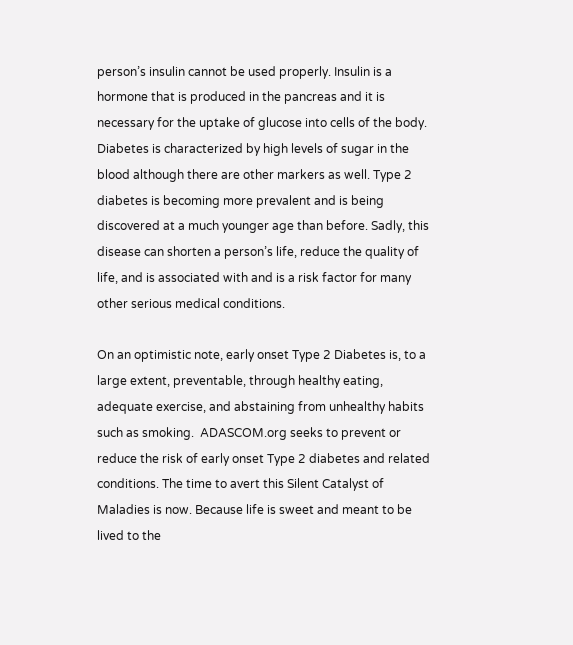person’s insulin cannot be used properly. Insulin is a hormone that is produced in the pancreas and it is necessary for the uptake of glucose into cells of the body. Diabetes is characterized by high levels of sugar in the blood although there are other markers as well. Type 2 diabetes is becoming more prevalent and is being discovered at a much younger age than before. Sadly, this disease can shorten a person’s life, reduce the quality of life, and is associated with and is a risk factor for many other serious medical conditions.

On an optimistic note, early onset Type 2 Diabetes is, to a large extent, preventable, through healthy eating, adequate exercise, and abstaining from unhealthy habits such as smoking.  ADASCOM.org seeks to prevent or reduce the risk of early onset Type 2 diabetes and related conditions. The time to avert this Silent Catalyst of Maladies is now. Because life is sweet and meant to be lived to the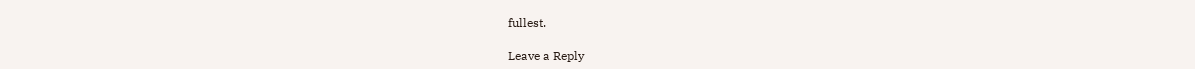fullest.

Leave a Reply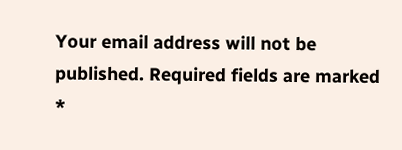Your email address will not be published. Required fields are marked *